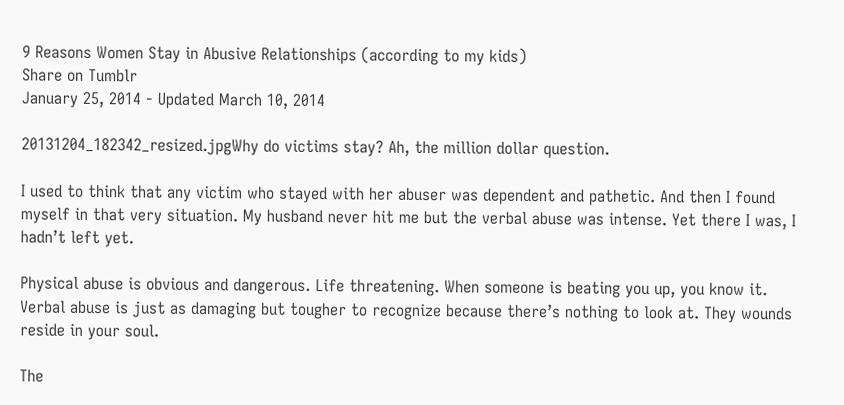9 Reasons Women Stay in Abusive Relationships (according to my kids)
Share on Tumblr
January 25, 2014 - Updated March 10, 2014

20131204_182342_resized.jpgWhy do victims stay? Ah, the million dollar question.

I used to think that any victim who stayed with her abuser was dependent and pathetic. And then I found myself in that very situation. My husband never hit me but the verbal abuse was intense. Yet there I was, I hadn’t left yet.

Physical abuse is obvious and dangerous. Life threatening. When someone is beating you up, you know it. Verbal abuse is just as damaging but tougher to recognize because there’s nothing to look at. They wounds reside in your soul.

The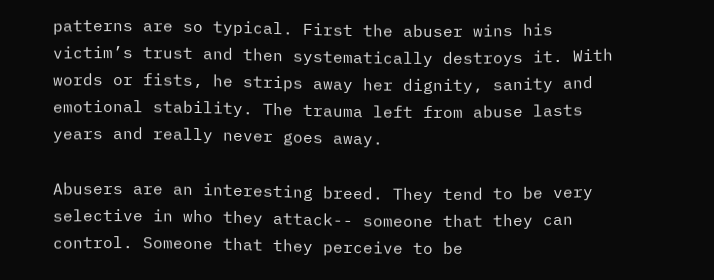patterns are so typical. First the abuser wins his victim’s trust and then systematically destroys it. With words or fists, he strips away her dignity, sanity and emotional stability. The trauma left from abuse lasts years and really never goes away.

Abusers are an interesting breed. They tend to be very selective in who they attack-- someone that they can control. Someone that they perceive to be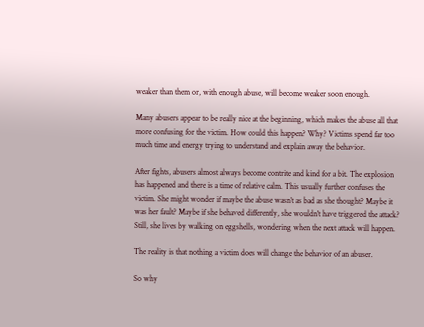weaker than them or, with enough abuse, will become weaker soon enough.

Many abusers appear to be really nice at the beginning, which makes the abuse all that more confusing for the victim. How could this happen? Why? Victims spend far too much time and energy trying to understand and explain away the behavior.

After fights, abusers almost always become contrite and kind for a bit. The explosion has happened and there is a time of relative calm. This usually further confuses the victim. She might wonder if maybe the abuse wasn’t as bad as she thought? Maybe it was her fault? Maybe if she behaved differently, she wouldn't have triggered the attack? Still, she lives by walking on eggshells, wondering when the next attack will happen.

The reality is that nothing a victim does will change the behavior of an abuser.

So why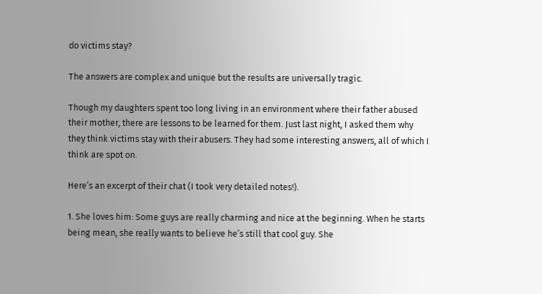do victims stay?

The answers are complex and unique but the results are universally tragic.

Though my daughters spent too long living in an environment where their father abused their mother, there are lessons to be learned for them. Just last night, I asked them why they think victims stay with their abusers. They had some interesting answers, all of which I think are spot on.

Here’s an excerpt of their chat (I took very detailed notes!).

1. She loves him: Some guys are really charming and nice at the beginning. When he starts being mean, she really wants to believe he’s still that cool guy. She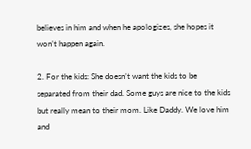believes in him and when he apologizes, she hopes it won’t happen again.

2. For the kids: She doesn’t want the kids to be separated from their dad. Some guys are nice to the kids but really mean to their mom. Like Daddy. We love him and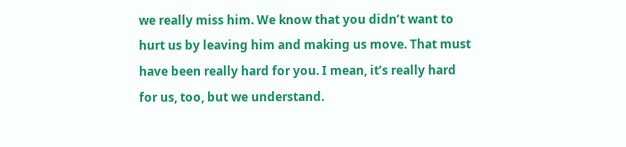we really miss him. We know that you didn’t want to hurt us by leaving him and making us move. That must have been really hard for you. I mean, it’s really hard for us, too, but we understand.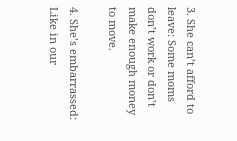3. She can’t afford to leave: Some moms don’t work or don’t make enough money to move.

4. She’s embarrassed: Like in our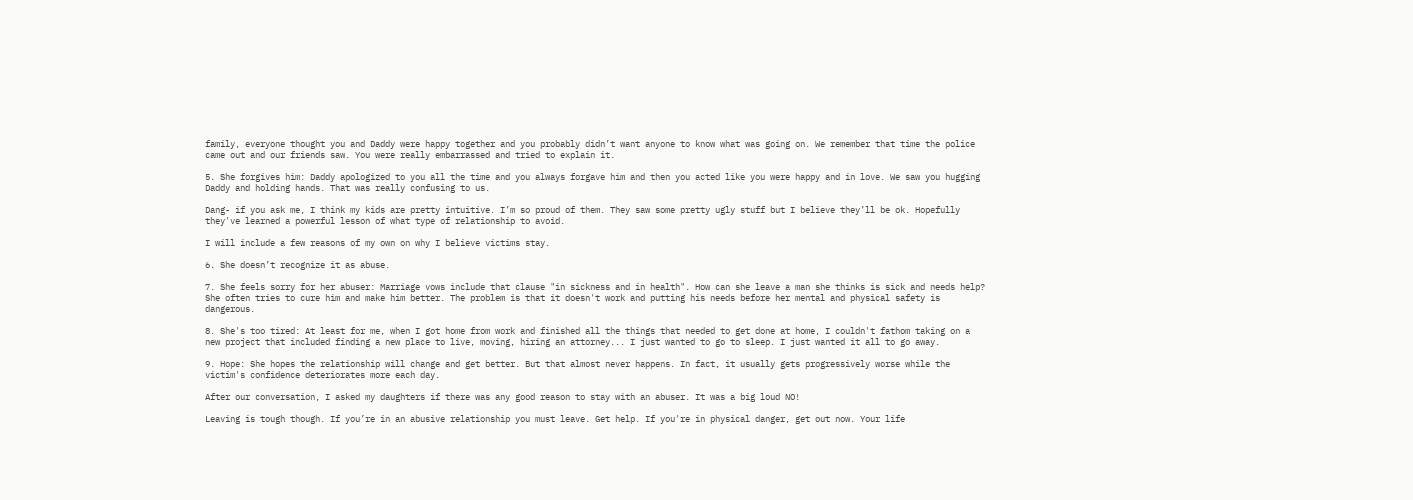family, everyone thought you and Daddy were happy together and you probably didn’t want anyone to know what was going on. We remember that time the police came out and our friends saw. You were really embarrassed and tried to explain it.

5. She forgives him: Daddy apologized to you all the time and you always forgave him and then you acted like you were happy and in love. We saw you hugging Daddy and holding hands. That was really confusing to us.

Dang- if you ask me, I think my kids are pretty intuitive. I’m so proud of them. They saw some pretty ugly stuff but I believe they’ll be ok. Hopefully they've learned a powerful lesson of what type of relationship to avoid.

I will include a few reasons of my own on why I believe victims stay.

6. She doesn’t recognize it as abuse.

7. She feels sorry for her abuser: Marriage vows include that clause "in sickness and in health". How can she leave a man she thinks is sick and needs help? She often tries to cure him and make him better. The problem is that it doesn't work and putting his needs before her mental and physical safety is dangerous.

8. She's too tired: At least for me, when I got home from work and finished all the things that needed to get done at home, I couldn't fathom taking on a new project that included finding a new place to live, moving, hiring an attorney... I just wanted to go to sleep. I just wanted it all to go away.

9. Hope: She hopes the relationship will change and get better. But that almost never happens. In fact, it usually gets progressively worse while the victim's confidence deteriorates more each day.

After our conversation, I asked my daughters if there was any good reason to stay with an abuser. It was a big loud NO!

Leaving is tough though. If you’re in an abusive relationship you must leave. Get help. If you're in physical danger, get out now. Your life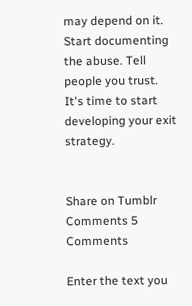may depend on it. Start documenting the abuse. Tell people you trust. It's time to start developing your exit strategy.


Share on Tumblr
Comments 5 Comments

Enter the text you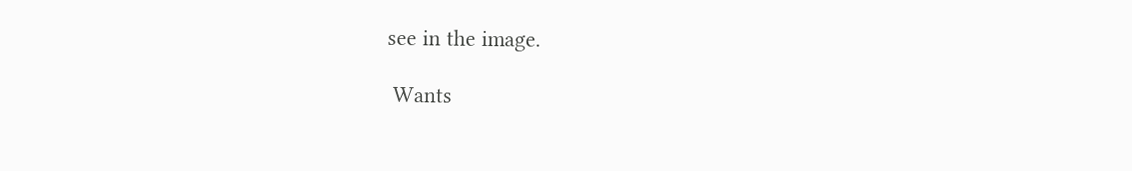see in the image.

 Wants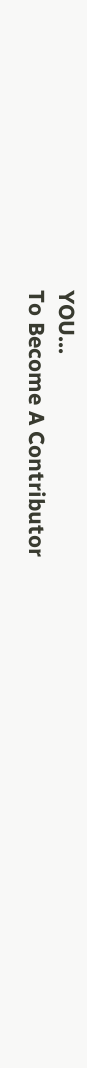YOU...
To Become A Contributor